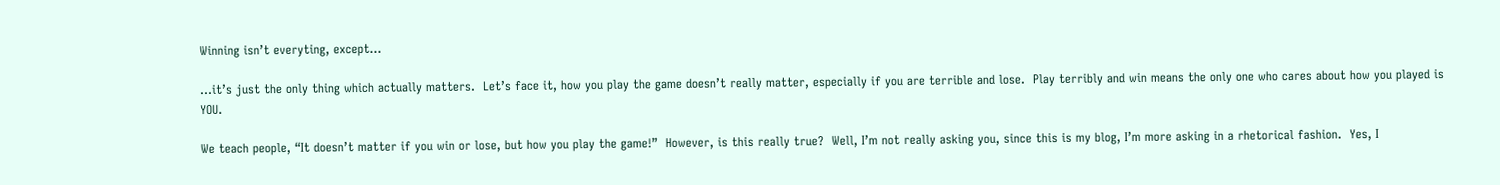Winning isn’t everyting, except…

…it’s just the only thing which actually matters.  Let’s face it, how you play the game doesn’t really matter, especially if you are terrible and lose.  Play terribly and win means the only one who cares about how you played is YOU.

We teach people, “It doesn’t matter if you win or lose, but how you play the game!”  However, is this really true?  Well, I’m not really asking you, since this is my blog, I’m more asking in a rhetorical fashion.  Yes, I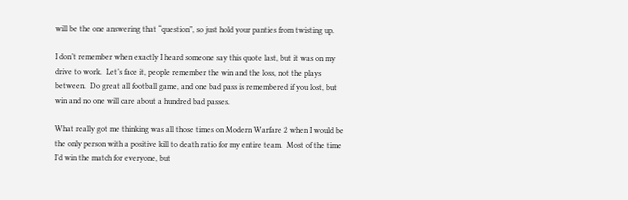will be the one answering that “question”, so just hold your panties from twisting up.

I don’t remember when exactly I heard someone say this quote last, but it was on my drive to work.  Let’s face it, people remember the win and the loss, not the plays between.  Do great all football game, and one bad pass is remembered if you lost, but win and no one will care about a hundred bad passes.

What really got me thinking was all those times on Modern Warfare 2 when I would be the only person with a positive kill to death ratio for my entire team.  Most of the time I’d win the match for everyone, but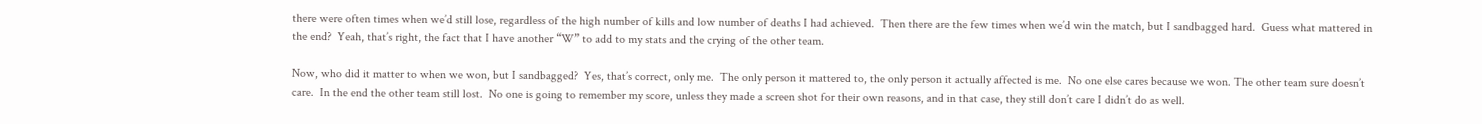there were often times when we’d still lose, regardless of the high number of kills and low number of deaths I had achieved.  Then there are the few times when we’d win the match, but I sandbagged hard.  Guess what mattered in the end?  Yeah, that’s right, the fact that I have another “W” to add to my stats and the crying of the other team.

Now, who did it matter to when we won, but I sandbagged?  Yes, that’s correct, only me.  The only person it mattered to, the only person it actually affected is me.  No one else cares because we won. The other team sure doesn’t care.  In the end the other team still lost.  No one is going to remember my score, unless they made a screen shot for their own reasons, and in that case, they still don’t care I didn’t do as well.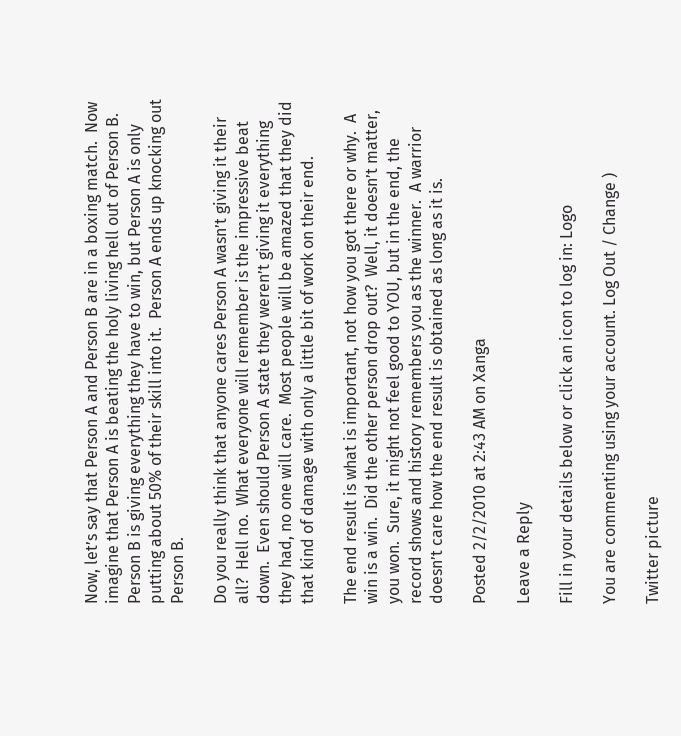Now, let’s say that Person A and Person B are in a boxing match.  Now imagine that Person A is beating the holy living hell out of Person B.  Person B is giving everything they have to win, but Person A is only putting about 50% of their skill into it.  Person A ends up knocking out Person B.

Do you really think that anyone cares Person A wasn’t giving it their all?  Hell no.  What everyone will remember is the impressive beat down.  Even should Person A state they weren’t giving it everything they had, no one will care.  Most people will be amazed that they did that kind of damage with only a little bit of work on their end.

The end result is what is important, not how you got there or why.  A win is a win.  Did the other person drop out?  Well, it doesn’t matter, you won.  Sure, it might not feel good to YOU, but in the end, the record shows and history remembers you as the winner.  A warrior doesn’t care how the end result is obtained as long as it is.

Posted 2/2/2010 at 2:43 AM on Xanga

Leave a Reply

Fill in your details below or click an icon to log in: Logo

You are commenting using your account. Log Out / Change )

Twitter picture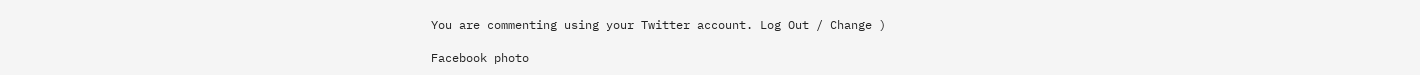You are commenting using your Twitter account. Log Out / Change )

Facebook photo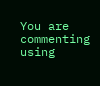You are commenting using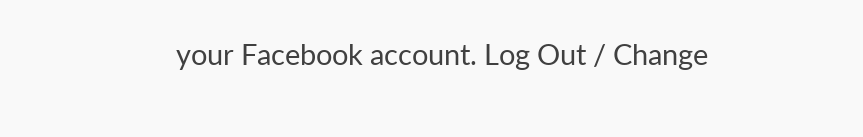your Facebook account. Log Out / Change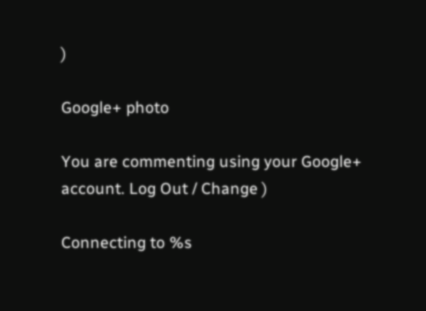)

Google+ photo

You are commenting using your Google+ account. Log Out / Change )

Connecting to %s